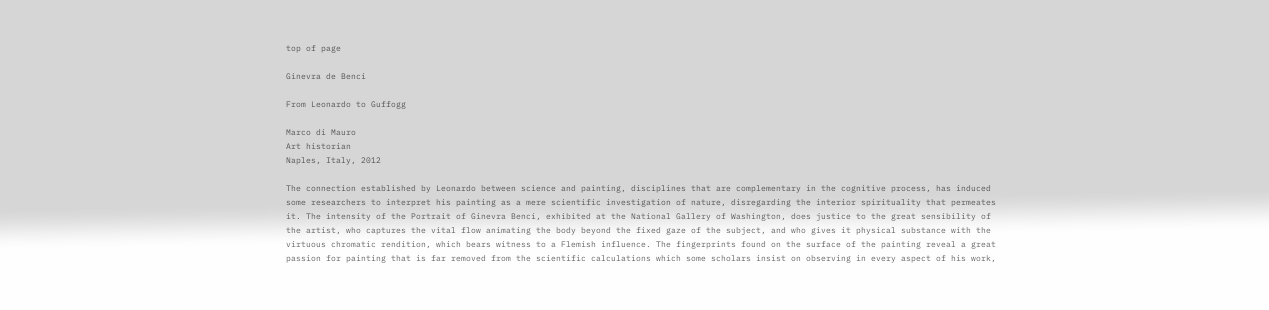top of page

Ginevra de Benci

From Leonardo to Guffogg

Marco di Mauro
Art historian
Naples, Italy, 2012

The connection established by Leonardo between science and painting, disciplines that are complementary in the cognitive process, has induced some researchers to interpret his painting as a mere scientific investigation of nature, disregarding the interior spirituality that permeates it. The intensity of the Portrait of Ginevra Benci, exhibited at the National Gallery of Washington, does justice to the great sensibility of the artist, who captures the vital flow animating the body beyond the fixed gaze of the subject, and who gives it physical substance with the virtuous chromatic rendition, which bears witness to a Flemish influence. The fingerprints found on the surface of the painting reveal a great passion for painting that is far removed from the scientific calculations which some scholars insist on observing in every aspect of his work,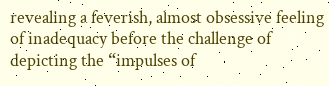revealing a feverish, almost obsessive feeling of inadequacy before the challenge of depicting the “impulses of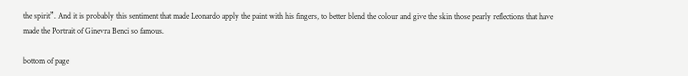the spirit”. And it is probably this sentiment that made Leonardo apply the paint with his fingers, to better blend the colour and give the skin those pearly reflections that have made the Portrait of Ginevra Benci so famous.

bottom of page